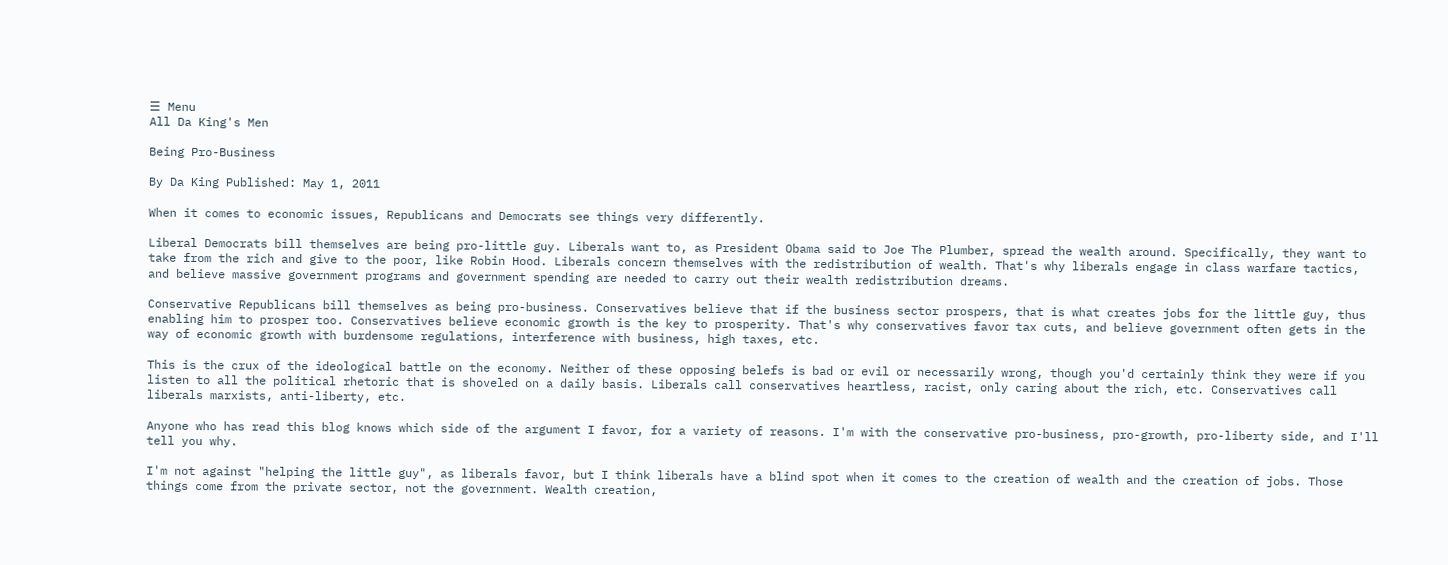☰ Menu
All Da King's Men

Being Pro-Business

By Da King Published: May 1, 2011

When it comes to economic issues, Republicans and Democrats see things very differently.

Liberal Democrats bill themselves are being pro-little guy. Liberals want to, as President Obama said to Joe The Plumber, spread the wealth around. Specifically, they want to take from the rich and give to the poor, like Robin Hood. Liberals concern themselves with the redistribution of wealth. That's why liberals engage in class warfare tactics, and believe massive government programs and government spending are needed to carry out their wealth redistribution dreams.

Conservative Republicans bill themselves as being pro-business. Conservatives believe that if the business sector prospers, that is what creates jobs for the little guy, thus enabling him to prosper too. Conservatives believe economic growth is the key to prosperity. That's why conservatives favor tax cuts, and believe government often gets in the way of economic growth with burdensome regulations, interference with business, high taxes, etc.

This is the crux of the ideological battle on the economy. Neither of these opposing belefs is bad or evil or necessarily wrong, though you'd certainly think they were if you listen to all the political rhetoric that is shoveled on a daily basis. Liberals call conservatives heartless, racist, only caring about the rich, etc. Conservatives call liberals marxists, anti-liberty, etc.

Anyone who has read this blog knows which side of the argument I favor, for a variety of reasons. I'm with the conservative pro-business, pro-growth, pro-liberty side, and I'll tell you why.

I'm not against "helping the little guy", as liberals favor, but I think liberals have a blind spot when it comes to the creation of wealth and the creation of jobs. Those things come from the private sector, not the government. Wealth creation,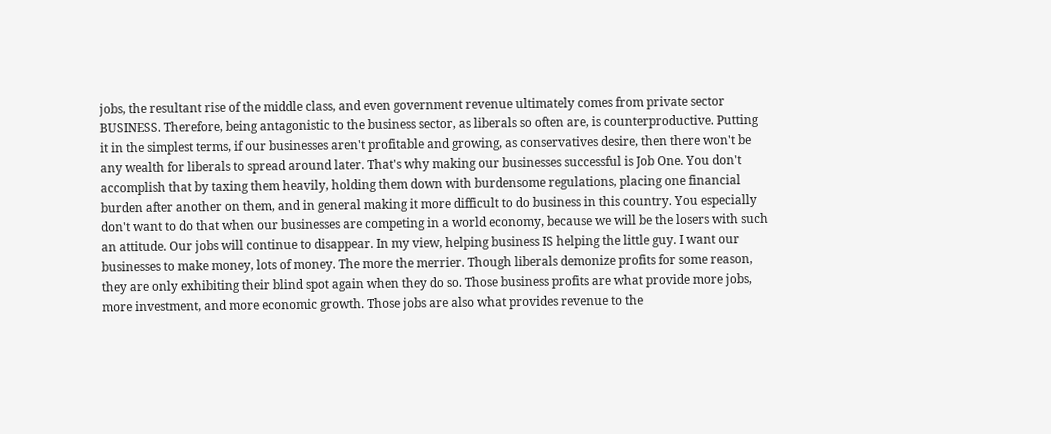jobs, the resultant rise of the middle class, and even government revenue ultimately comes from private sector BUSINESS. Therefore, being antagonistic to the business sector, as liberals so often are, is counterproductive. Putting it in the simplest terms, if our businesses aren't profitable and growing, as conservatives desire, then there won't be any wealth for liberals to spread around later. That's why making our businesses successful is Job One. You don't accomplish that by taxing them heavily, holding them down with burdensome regulations, placing one financial burden after another on them, and in general making it more difficult to do business in this country. You especially don't want to do that when our businesses are competing in a world economy, because we will be the losers with such an attitude. Our jobs will continue to disappear. In my view, helping business IS helping the little guy. I want our businesses to make money, lots of money. The more the merrier. Though liberals demonize profits for some reason, they are only exhibiting their blind spot again when they do so. Those business profits are what provide more jobs, more investment, and more economic growth. Those jobs are also what provides revenue to the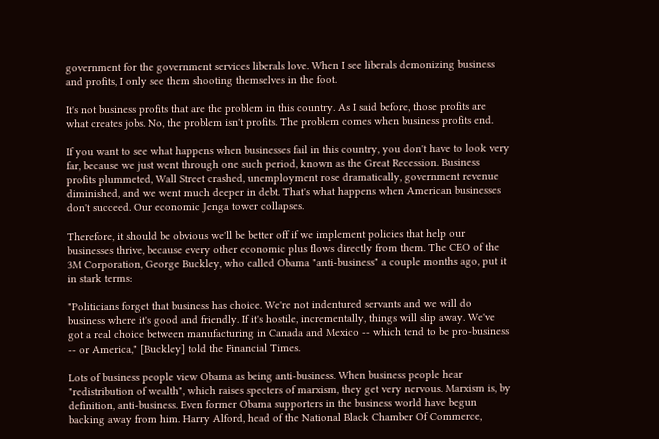government for the government services liberals love. When I see liberals demonizing business and profits, I only see them shooting themselves in the foot.

It's not business profits that are the problem in this country. As I said before, those profits are what creates jobs. No, the problem isn't profits. The problem comes when business profits end.

If you want to see what happens when businesses fail in this country, you don't have to look very far, because we just went through one such period, known as the Great Recession. Business profits plummeted, Wall Street crashed, unemployment rose dramatically, government revenue diminished, and we went much deeper in debt. That's what happens when American businesses don't succeed. Our economic Jenga tower collapses.

Therefore, it should be obvious we'll be better off if we implement policies that help our businesses thrive, because every other economic plus flows directly from them. The CEO of the 3M Corporation, George Buckley, who called Obama "anti-business" a couple months ago, put it in stark terms:

"Politicians forget that business has choice. We're not indentured servants and we will do business where it's good and friendly. If it's hostile, incrementally, things will slip away. We've got a real choice between manufacturing in Canada and Mexico -- which tend to be pro-business -- or America," [Buckley] told the Financial Times.

Lots of business people view Obama as being anti-business. When business people hear "redistribution of wealth", which raises specters of marxism, they get very nervous. Marxism is, by definition, anti-business. Even former Obama supporters in the business world have begun backing away from him. Harry Alford, head of the National Black Chamber Of Commerce,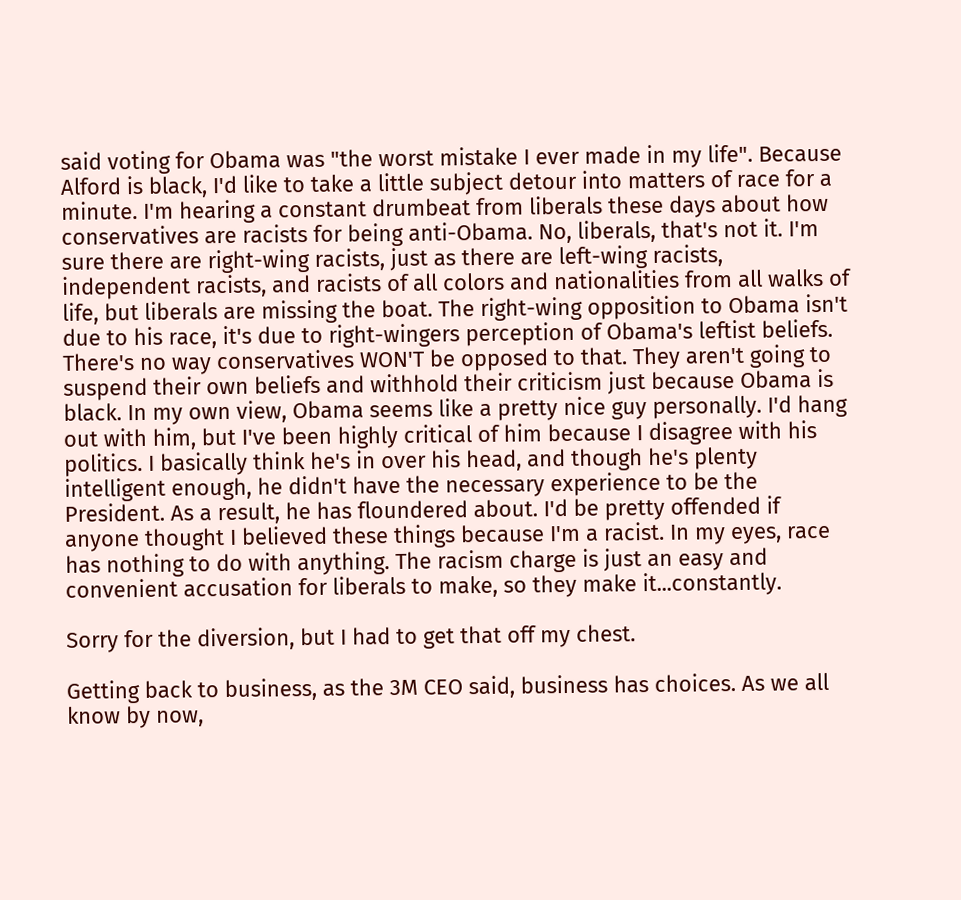said voting for Obama was "the worst mistake I ever made in my life". Because Alford is black, I'd like to take a little subject detour into matters of race for a minute. I'm hearing a constant drumbeat from liberals these days about how conservatives are racists for being anti-Obama. No, liberals, that's not it. I'm sure there are right-wing racists, just as there are left-wing racists, independent racists, and racists of all colors and nationalities from all walks of life, but liberals are missing the boat. The right-wing opposition to Obama isn't due to his race, it's due to right-wingers perception of Obama's leftist beliefs. There's no way conservatives WON'T be opposed to that. They aren't going to suspend their own beliefs and withhold their criticism just because Obama is black. In my own view, Obama seems like a pretty nice guy personally. I'd hang out with him, but I've been highly critical of him because I disagree with his politics. I basically think he's in over his head, and though he's plenty intelligent enough, he didn't have the necessary experience to be the President. As a result, he has floundered about. I'd be pretty offended if anyone thought I believed these things because I'm a racist. In my eyes, race has nothing to do with anything. The racism charge is just an easy and convenient accusation for liberals to make, so they make it...constantly.

Sorry for the diversion, but I had to get that off my chest.

Getting back to business, as the 3M CEO said, business has choices. As we all know by now,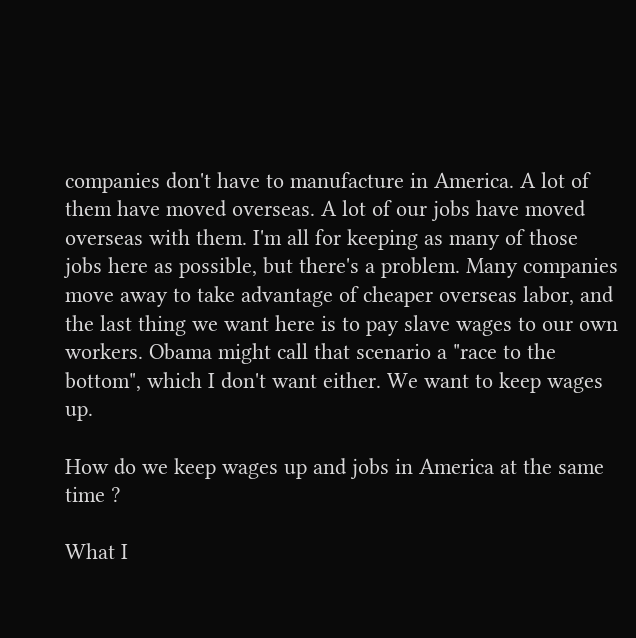companies don't have to manufacture in America. A lot of them have moved overseas. A lot of our jobs have moved overseas with them. I'm all for keeping as many of those jobs here as possible, but there's a problem. Many companies move away to take advantage of cheaper overseas labor, and the last thing we want here is to pay slave wages to our own workers. Obama might call that scenario a "race to the bottom", which I don't want either. We want to keep wages up.

How do we keep wages up and jobs in America at the same time ?

What I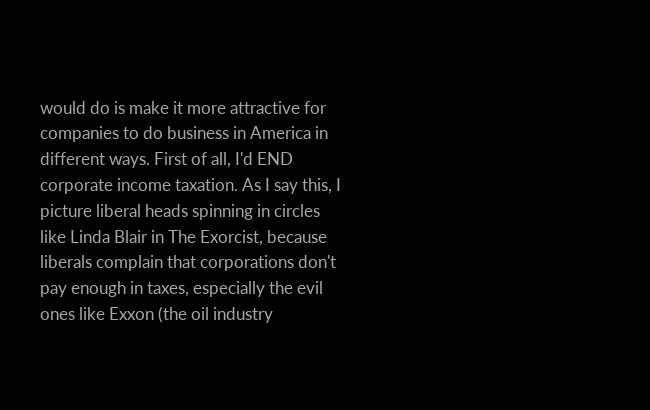would do is make it more attractive for companies to do business in America in different ways. First of all, I'd END corporate income taxation. As I say this, I picture liberal heads spinning in circles like Linda Blair in The Exorcist, because liberals complain that corporations don't pay enough in taxes, especially the evil ones like Exxon (the oil industry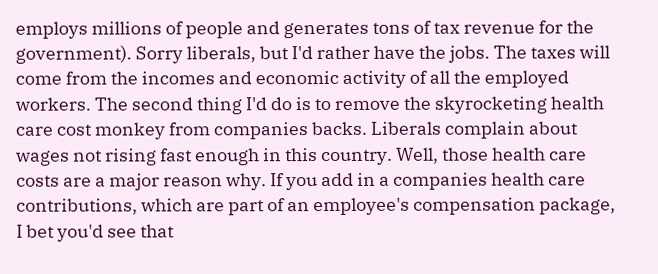employs millions of people and generates tons of tax revenue for the government). Sorry liberals, but I'd rather have the jobs. The taxes will come from the incomes and economic activity of all the employed workers. The second thing I'd do is to remove the skyrocketing health care cost monkey from companies backs. Liberals complain about wages not rising fast enough in this country. Well, those health care costs are a major reason why. If you add in a companies health care contributions, which are part of an employee's compensation package, I bet you'd see that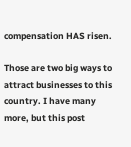compensation HAS risen.

Those are two big ways to attract businesses to this country. I have many more, but this post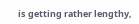is getting rather lengthy,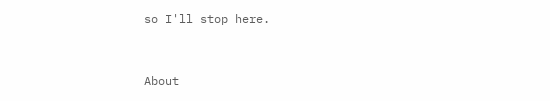so I'll stop here.



About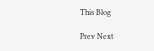This Blog

Prev Next